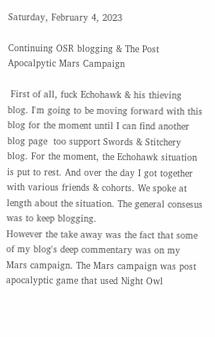Saturday, February 4, 2023

Continuing OSR blogging & The Post Apocalpytic Mars Campaign

 First of all, fuck Echohawk & his thieving blog. I'm going to be moving forward with this blog for the moment until I can find another blog page  too support Swords & Stitchery blog. For the moment, the Echohawk situation is put to rest. And over the day I got together with various friends & cohorts. We spoke at length about the situation. The general consesus was to keep blogging.
However the take away was the fact that some of my blog's deep commentary was on my Mars campaign. The Mars campaign was post apocalyptic game that used Night Owl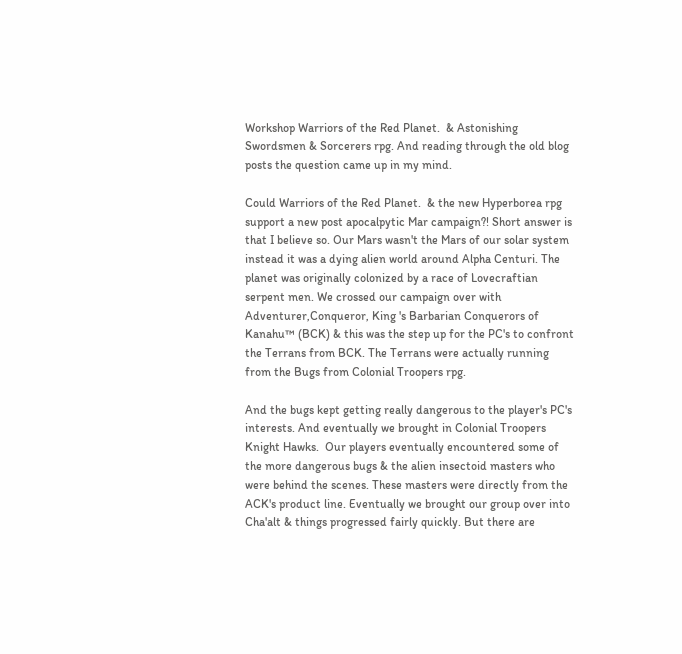Workshop Warriors of the Red Planet.  & Astonishing Swordsmen & Sorcerers rpg. And reading through the old blog posts the question came up in my mind.

Could Warriors of the Red Planet.  & the new Hyperborea rpg support a new post apocalpytic Mar campaign?! Short answer is that I believe so. Our Mars wasn't the Mars of our solar system instead it was a dying alien world around Alpha Centuri. The planet was originally colonized by a race of Lovecraftian serpent men. We crossed our campaign over with Adventurer,Conqueror, King 's Barbarian Conquerors of Kanahu™ (BCK) & this was the step up for the PC's to confront the Terrans from BCK. The Terrans were actually running from the Bugs from Colonial Troopers rpg.

And the bugs kept getting really dangerous to the player's PC's interests. And eventually we brought in Colonial Troopers Knight Hawks.  Our players eventually encountered some of the more dangerous bugs & the alien insectoid masters who were behind the scenes. These masters were directly from the ACK's product line. Eventually we brought our group over into Cha'alt & things progressed fairly quickly. But there are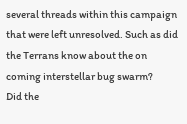several threads within this campaign that were left unresolved. Such as did the Terrans know about the on coming interstellar bug swarm?
Did the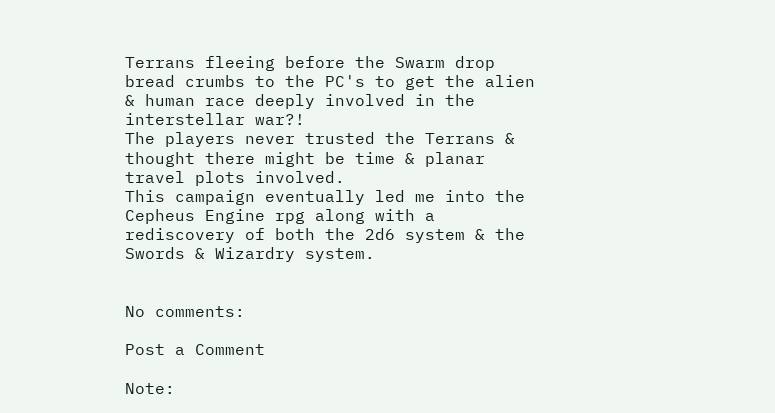Terrans fleeing before the Swarm drop bread crumbs to the PC's to get the alien & human race deeply involved in the interstellar war?!
The players never trusted the Terrans & thought there might be time & planar travel plots involved.
This campaign eventually led me into the Cepheus Engine rpg along with a  rediscovery of both the 2d6 system & the Swords & Wizardry system.


No comments:

Post a Comment

Note: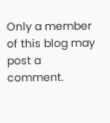Only a member of this blog may post a comment.